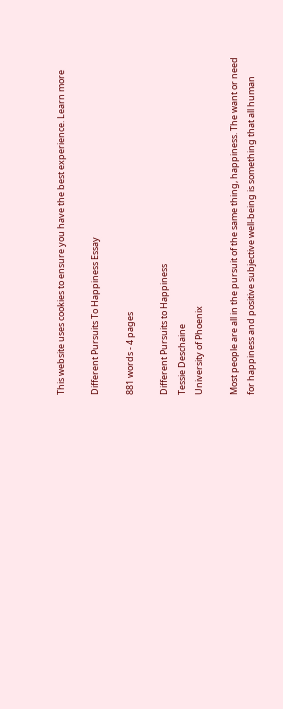This website uses cookies to ensure you have the best experience. Learn more

Different Pursuits To Happiness Essay

881 words - 4 pages

Different Pursuits to Happiness
Tessie Deschaine
University of Phoenix

Most people are all in the pursuit of the same thing, happiness. The want or need for happiness and positive subjective well-being is something that all human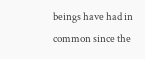beings have had in common since the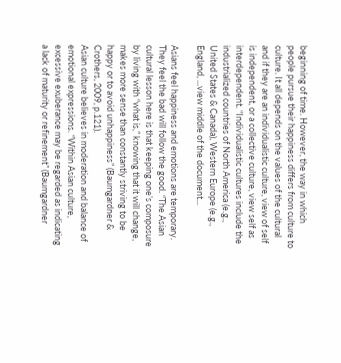beginning of time. However, the way in which people pursue their happiness differs from culture to culture. It all depends on the values of the cultural and if they are an individualistic culture, view of self is independent, or a collective culture, view self as interdependent. “Individualistic cultures include the industrialized countries of North America (e.g., United States & Canada), Western Europe (e.g., England, ...view middle of the document...

Asians feel happiness and emotions are temporary. They feel the bad will follow the good. “The Asian cultural lesson here is that keeping one’s composure by living with “what is,” knowing that it will change, makes more sense than constantly striving to be happy or to avoid unhappiness” (Baumgardner & Crothers, 2009, p.121).
Asian culture believes in moderation and balance of emotional expressions. “Within Asian culture, excessive exuberance may be regarded as indicating a lack of maturity or refinement” (Baumgardner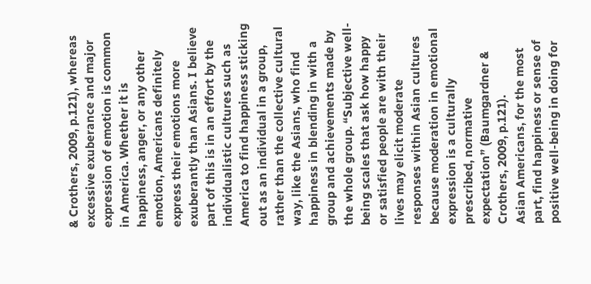& Crothers, 2009, p.121), whereas excessive exuberance and major expression of emotion is common in America. Whether it is happiness, anger, or any other emotion, Americans definitely express their emotions more exuberantly than Asians. I believe part of this is in an effort by the individualistic cultures such as America to find happiness sticking out as an individual in a group, rather than the collective cultural way, like the Asians, who find happiness in blending in with a group and achievements made by the whole group. “Subjective well-being scales that ask how happy or satisfied people are with their lives may elicit moderate responses within Asian cultures because moderation in emotional expression is a culturally prescribed, normative expectation” (Baumgardner & Crothers, 2009, p.121).
Asian Americans, for the most part, find happiness or sense of positive well-being in doing for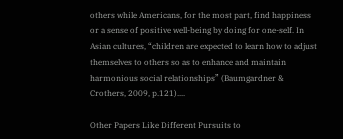others while Americans, for the most part, find happiness or a sense of positive well-being by doing for one-self. In Asian cultures, “children are expected to learn how to adjust themselves to others so as to enhance and maintain harmonious social relationships” (Baumgardner & Crothers, 2009, p.121)....

Other Papers Like Different Pursuits to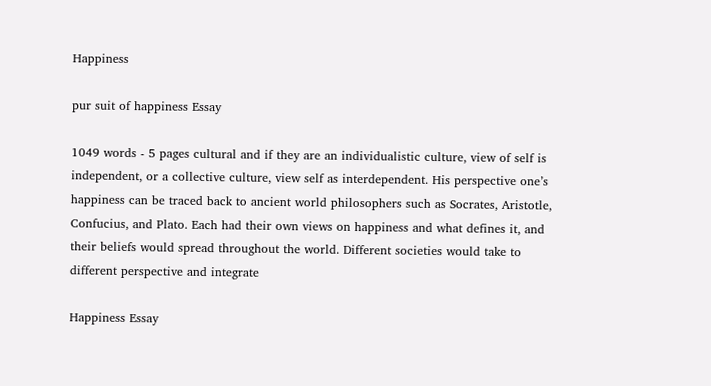Happiness

pur suit of happiness Essay

1049 words - 5 pages cultural and if they are an individualistic culture, view of self is independent, or a collective culture, view self as interdependent. His perspective one’s happiness can be traced back to ancient world philosophers such as Socrates, Aristotle, Confucius, and Plato. Each had their own views on happiness and what defines it, and their beliefs would spread throughout the world. Different societies would take to different perspective and integrate

Happiness Essay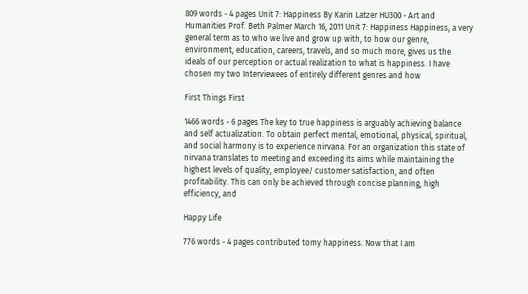809 words - 4 pages Unit 7: Happiness By Karin Latzer HU300 - Art and Humanities Prof. Beth Palmer March 16, 2011 Unit 7: Happiness Happiness, a very general term as to who we live and grow up with, to how our genre, environment, education, careers, travels, and so much more, gives us the ideals of our perception or actual realization to what is happiness. I have chosen my two Interviewees of entirely different genres and how

First Things First

1466 words - 6 pages The key to true happiness is arguably achieving balance and self actualization. To obtain perfect mental, emotional, physical, spiritual, and social harmony is to experience nirvana. For an organization this state of nirvana translates to meeting and exceeding its aims while maintaining the highest levels of quality, employee/ customer satisfaction, and often profitability. This can only be achieved through concise planning, high efficiency, and

Happy Life

776 words - 4 pages contributed tomy happiness. Now that I am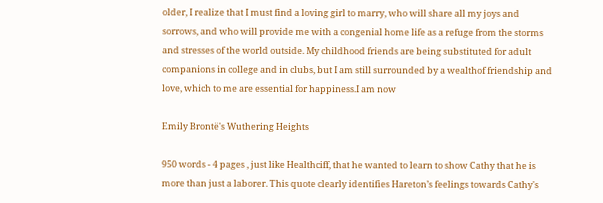older, I realize that I must find a loving girl to marry, who will share all my joys and sorrows, and who will provide me with a congenial home life as a refuge from the storms and stresses of the world outside. My childhood friends are being substituted for adult companions in college and in clubs, but I am still surrounded by a wealthof friendship and love, which to me are essential for happiness.I am now

Emily Brontë's Wuthering Heights

950 words - 4 pages , just like Healthciff, that he wanted to learn to show Cathy that he is more than just a laborer. This quote clearly identifies Hareton’s feelings towards Cathy's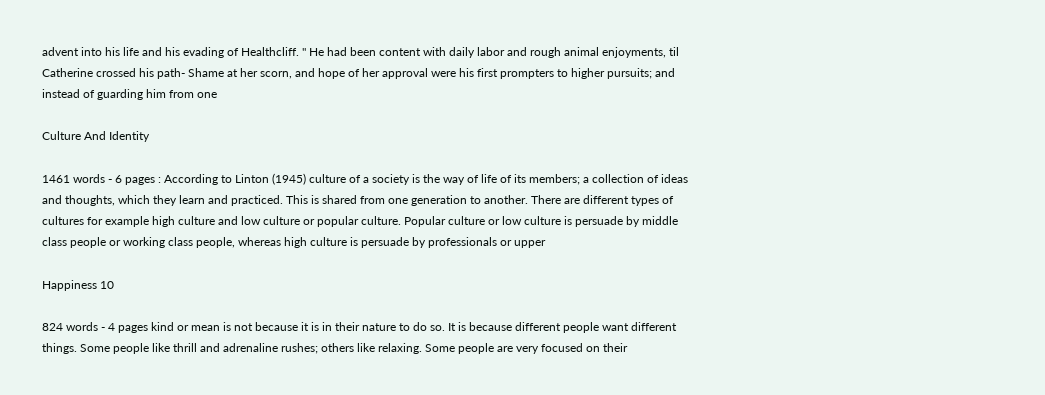advent into his life and his evading of Healthcliff. " He had been content with daily labor and rough animal enjoyments, til Catherine crossed his path- Shame at her scorn, and hope of her approval were his first prompters to higher pursuits; and instead of guarding him from one

Culture And Identity

1461 words - 6 pages : According to Linton (1945) culture of a society is the way of life of its members; a collection of ideas and thoughts, which they learn and practiced. This is shared from one generation to another. There are different types of cultures for example high culture and low culture or popular culture. Popular culture or low culture is persuade by middle class people or working class people, whereas high culture is persuade by professionals or upper

Happiness 10

824 words - 4 pages kind or mean is not because it is in their nature to do so. It is because different people want different things. Some people like thrill and adrenaline rushes; others like relaxing. Some people are very focused on their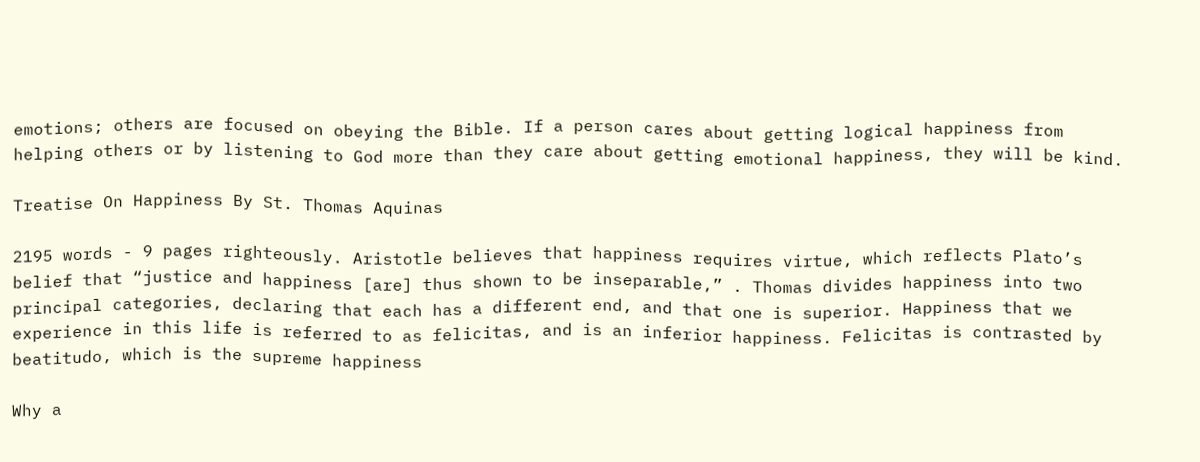emotions; others are focused on obeying the Bible. If a person cares about getting logical happiness from helping others or by listening to God more than they care about getting emotional happiness, they will be kind.

Treatise On Happiness By St. Thomas Aquinas

2195 words - 9 pages righteously. Aristotle believes that happiness requires virtue, which reflects Plato’s belief that “justice and happiness [are] thus shown to be inseparable,” . Thomas divides happiness into two principal categories, declaring that each has a different end, and that one is superior. Happiness that we experience in this life is referred to as felicitas, and is an inferior happiness. Felicitas is contrasted by beatitudo, which is the supreme happiness

Why a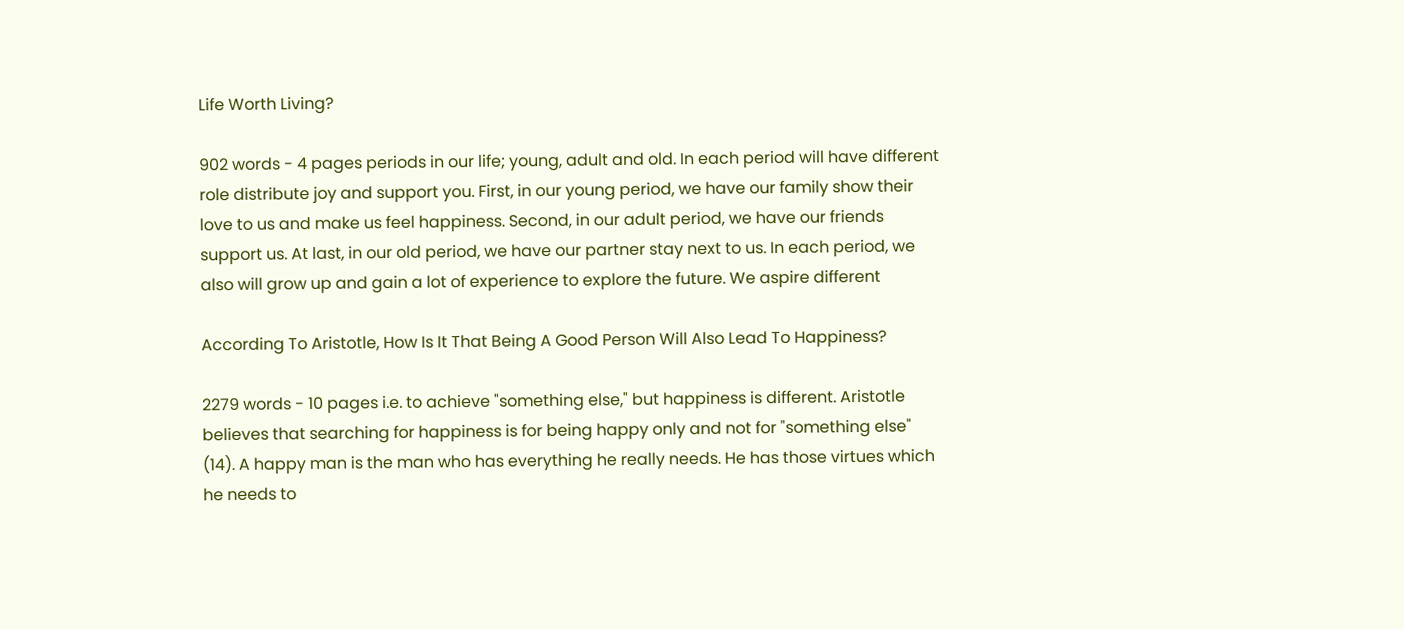Life Worth Living?

902 words - 4 pages periods in our life; young, adult and old. In each period will have different role distribute joy and support you. First, in our young period, we have our family show their love to us and make us feel happiness. Second, in our adult period, we have our friends support us. At last, in our old period, we have our partner stay next to us. In each period, we also will grow up and gain a lot of experience to explore the future. We aspire different

According To Aristotle, How Is It That Being A Good Person Will Also Lead To Happiness?

2279 words - 10 pages i.e. to achieve "something else," but happiness is different. Aristotle believes that searching for happiness is for being happy only and not for "something else" (14). A happy man is the man who has everything he really needs. He has those virtues which he needs to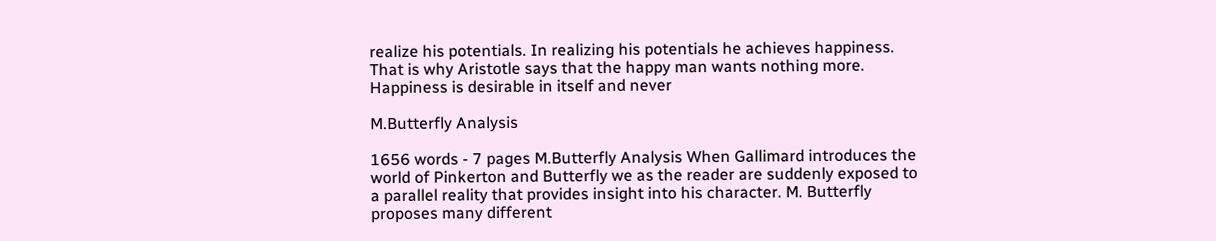realize his potentials. In realizing his potentials he achieves happiness. That is why Aristotle says that the happy man wants nothing more. Happiness is desirable in itself and never

M.Butterfly Analysis

1656 words - 7 pages M.Butterfly Analysis When Gallimard introduces the world of Pinkerton and Butterfly we as the reader are suddenly exposed to a parallel reality that provides insight into his character. M. Butterfly proposes many different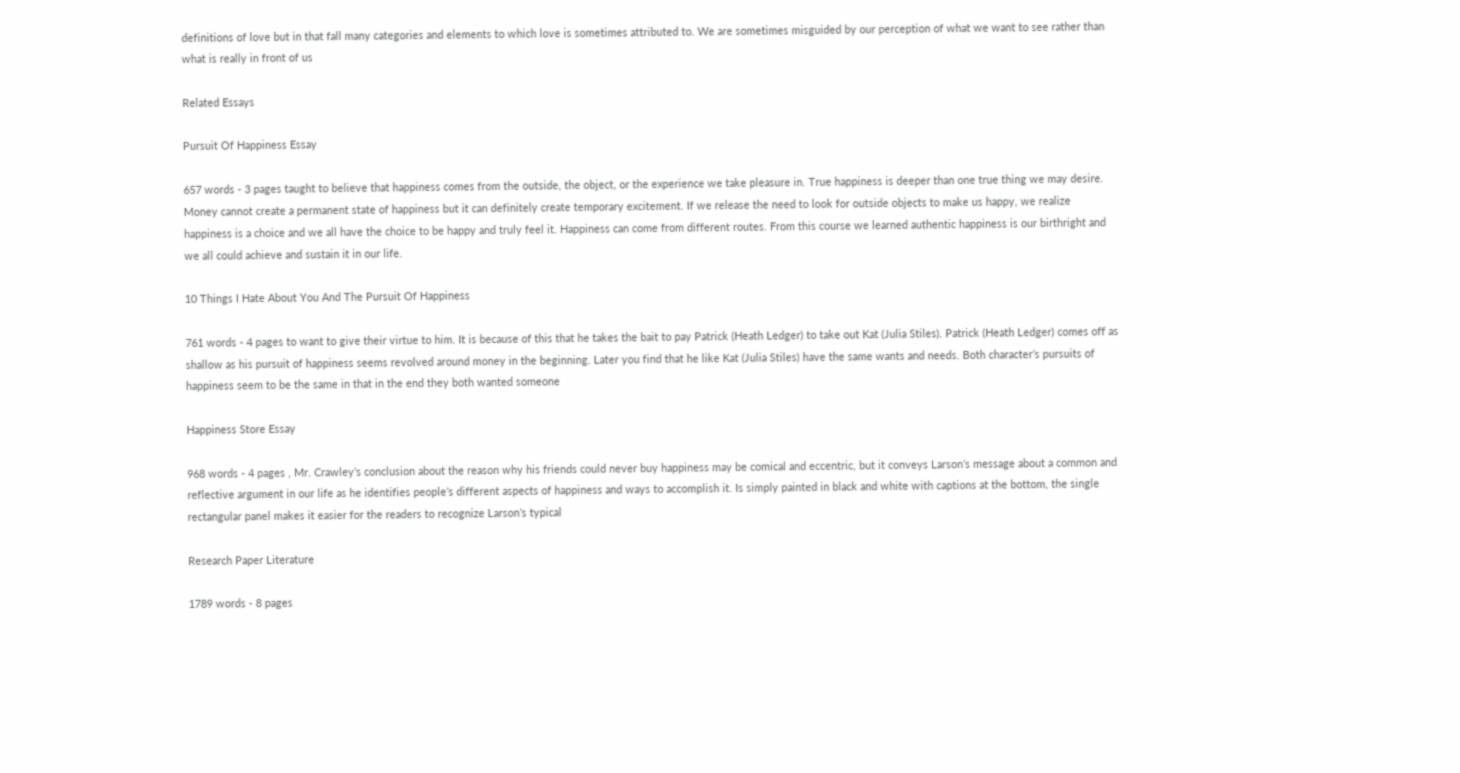definitions of love but in that fall many categories and elements to which love is sometimes attributed to. We are sometimes misguided by our perception of what we want to see rather than what is really in front of us

Related Essays

Pursuit Of Happiness Essay

657 words - 3 pages taught to believe that happiness comes from the outside, the object, or the experience we take pleasure in. True happiness is deeper than one true thing we may desire. Money cannot create a permanent state of happiness but it can definitely create temporary excitement. If we release the need to look for outside objects to make us happy, we realize happiness is a choice and we all have the choice to be happy and truly feel it. Happiness can come from different routes. From this course we learned authentic happiness is our birthright and we all could achieve and sustain it in our life.

10 Things I Hate About You And The Pursuit Of Happiness

761 words - 4 pages to want to give their virtue to him. It is because of this that he takes the bait to pay Patrick (Heath Ledger) to take out Kat (Julia Stiles). Patrick (Heath Ledger) comes off as shallow as his pursuit of happiness seems revolved around money in the beginning. Later you find that he like Kat (Julia Stiles) have the same wants and needs. Both character’s pursuits of happiness seem to be the same in that in the end they both wanted someone

Happiness Store Essay

968 words - 4 pages , Mr. Crawley’s conclusion about the reason why his friends could never buy happiness may be comical and eccentric, but it conveys Larson’s message about a common and reflective argument in our life as he identifies people’s different aspects of happiness and ways to accomplish it. Is simply painted in black and white with captions at the bottom, the single rectangular panel makes it easier for the readers to recognize Larson’s typical

Research Paper Literature

1789 words - 8 pages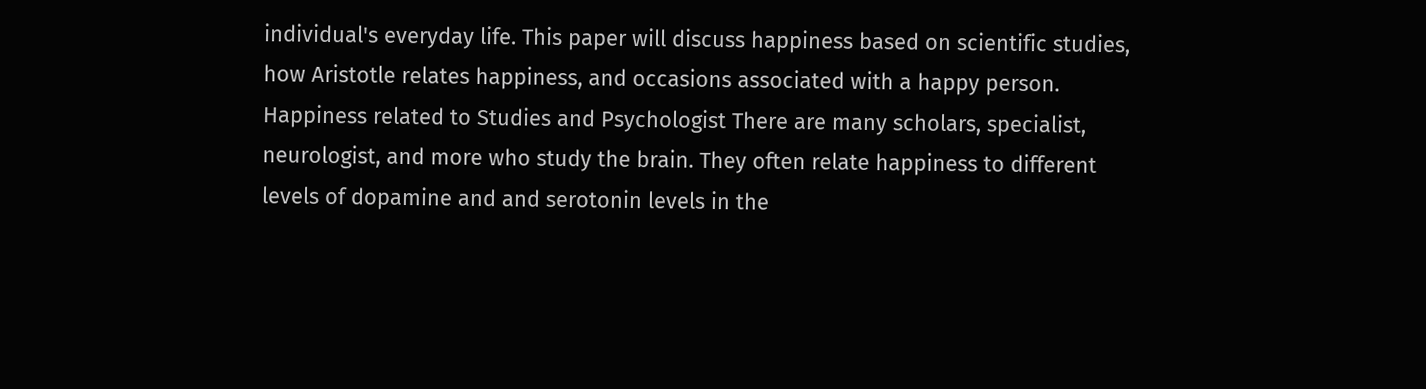individual's everyday life. This paper will discuss happiness based on scientific studies, how Aristotle relates happiness, and occasions associated with a happy person. Happiness related to Studies and Psychologist There are many scholars, specialist, neurologist, and more who study the brain. They often relate happiness to different levels of dopamine and and serotonin levels in the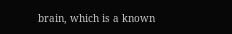brain, which is a known